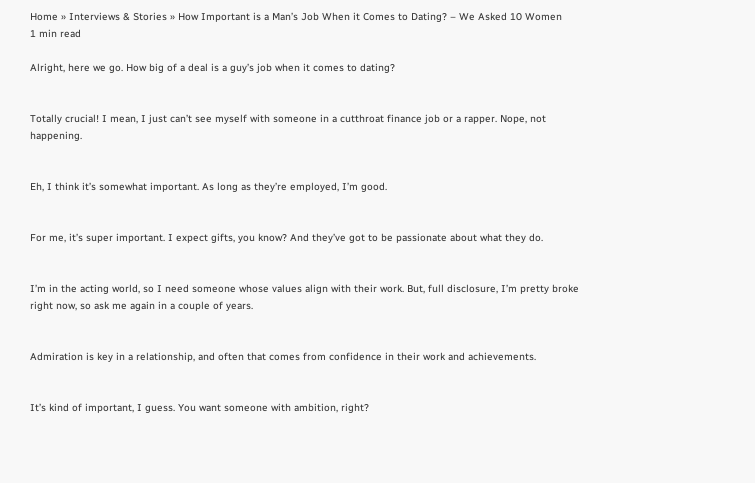Home » Interviews & Stories » How Important is a Man’s Job When it Comes to Dating? – We Asked 10 Women
1 min read

Alright, here we go. How big of a deal is a guy’s job when it comes to dating?


Totally crucial! I mean, I just can’t see myself with someone in a cutthroat finance job or a rapper. Nope, not happening.


Eh, I think it’s somewhat important. As long as they’re employed, I’m good.


For me, it’s super important. I expect gifts, you know? And they’ve got to be passionate about what they do.


I’m in the acting world, so I need someone whose values align with their work. But, full disclosure, I’m pretty broke right now, so ask me again in a couple of years.


Admiration is key in a relationship, and often that comes from confidence in their work and achievements.


It’s kind of important, I guess. You want someone with ambition, right?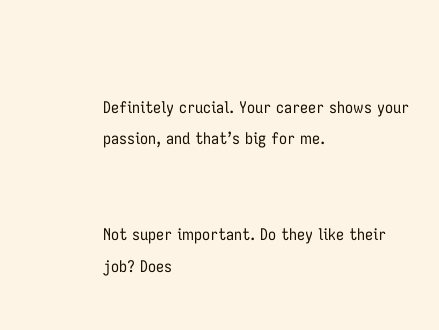Definitely crucial. Your career shows your passion, and that’s big for me.


Not super important. Do they like their job? Does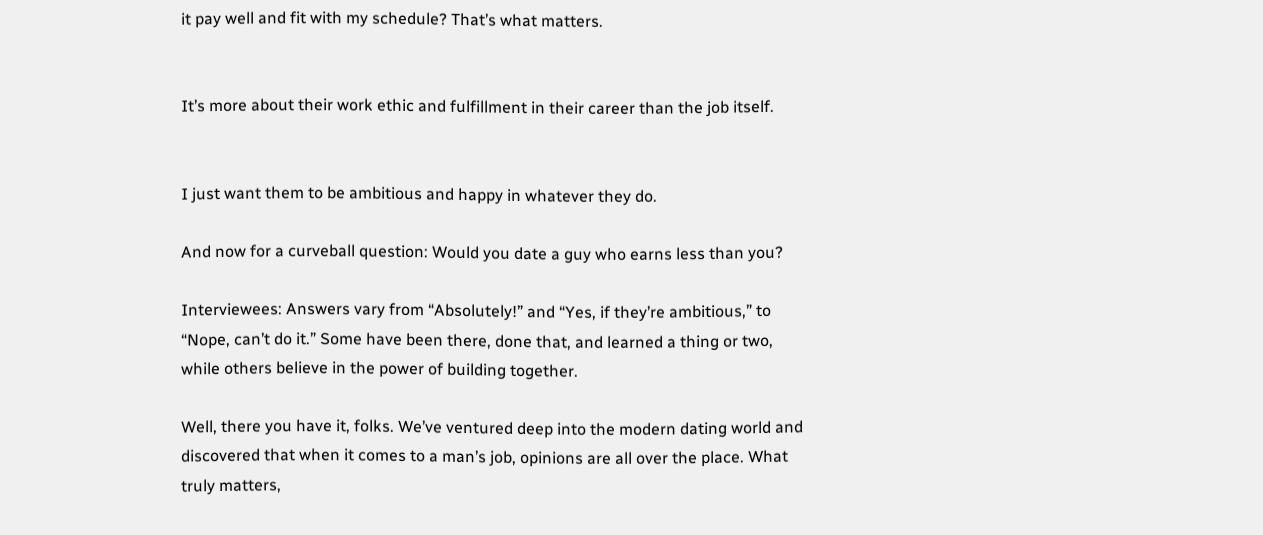it pay well and fit with my schedule? That’s what matters.


It’s more about their work ethic and fulfillment in their career than the job itself.


I just want them to be ambitious and happy in whatever they do.

And now for a curveball question: Would you date a guy who earns less than you?

Interviewees: Answers vary from “Absolutely!” and “Yes, if they’re ambitious,” to “Nope, can’t do it.” Some have been there, done that, and learned a thing or two, while others believe in the power of building together.

Well, there you have it, folks. We’ve ventured deep into the modern dating world and discovered that when it comes to a man’s job, opinions are all over the place. What truly matters,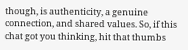though, is authenticity, a genuine connection, and shared values. So, if this chat got you thinking, hit that thumbs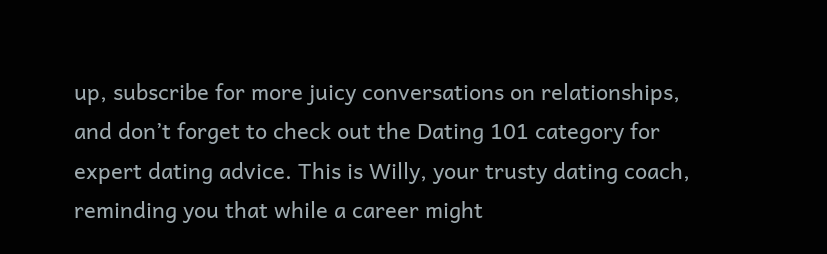up, subscribe for more juicy conversations on relationships, and don’t forget to check out the Dating 101 category for expert dating advice. This is Willy, your trusty dating coach, reminding you that while a career might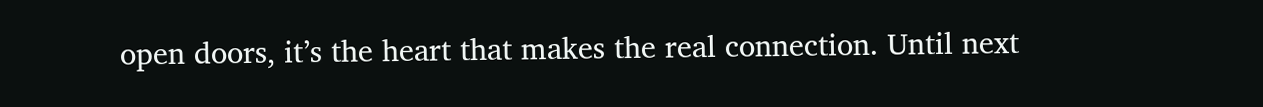open doors, it’s the heart that makes the real connection. Until next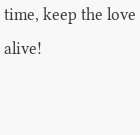time, keep the love alive!